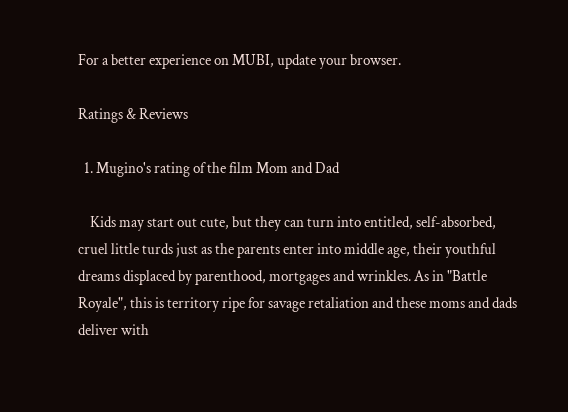For a better experience on MUBI, update your browser.

Ratings & Reviews

  1. Mugino's rating of the film Mom and Dad

    Kids may start out cute, but they can turn into entitled, self-absorbed, cruel little turds just as the parents enter into middle age, their youthful dreams displaced by parenthood, mortgages and wrinkles. As in "Battle Royale", this is territory ripe for savage retaliation and these moms and dads deliver with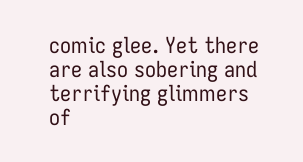comic glee. Yet there are also sobering and terrifying glimmers of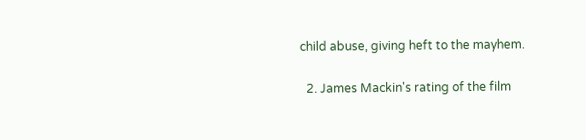child abuse, giving heft to the mayhem.

  2. James Mackin's rating of the film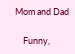Mom and Dad

    Funny,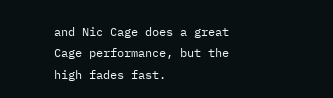and Nic Cage does a great Cage performance, but the high fades fast.